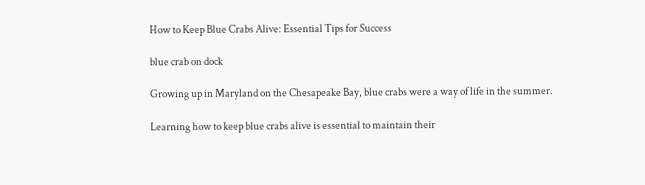How to Keep Blue Crabs Alive: Essential Tips for Success

blue crab on dock

Growing up in Maryland on the Chesapeake Bay, blue crabs were a way of life in the summer.

Learning how to keep blue crabs alive is essential to maintain their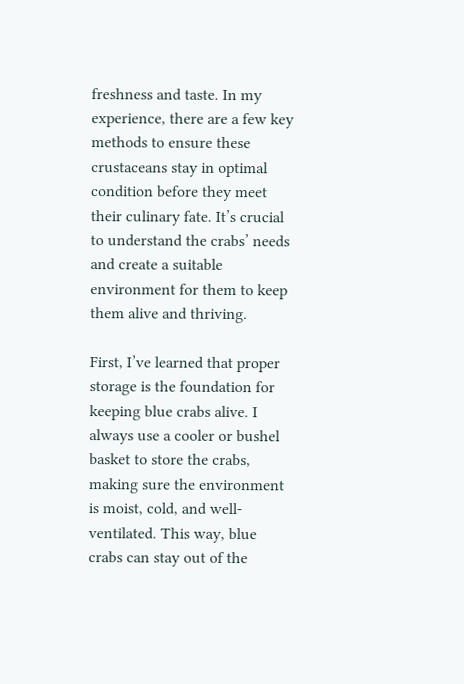freshness and taste. In my experience, there are a few key methods to ensure these crustaceans stay in optimal condition before they meet their culinary fate. It’s crucial to understand the crabs’ needs and create a suitable environment for them to keep them alive and thriving.

First, I’ve learned that proper storage is the foundation for keeping blue crabs alive. I always use a cooler or bushel basket to store the crabs, making sure the environment is moist, cold, and well-ventilated. This way, blue crabs can stay out of the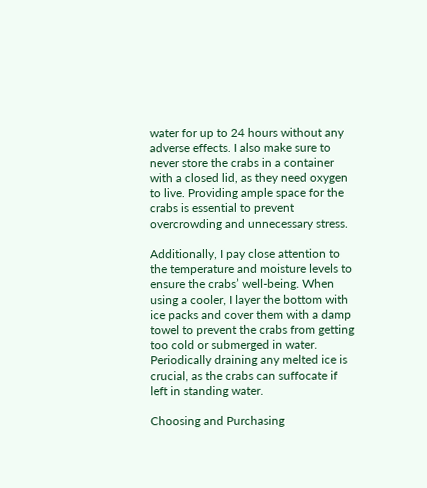water for up to 24 hours without any adverse effects. I also make sure to never store the crabs in a container with a closed lid, as they need oxygen to live. Providing ample space for the crabs is essential to prevent overcrowding and unnecessary stress.

Additionally, I pay close attention to the temperature and moisture levels to ensure the crabs’ well-being. When using a cooler, I layer the bottom with ice packs and cover them with a damp towel to prevent the crabs from getting too cold or submerged in water. Periodically draining any melted ice is crucial, as the crabs can suffocate if left in standing water.

Choosing and Purchasing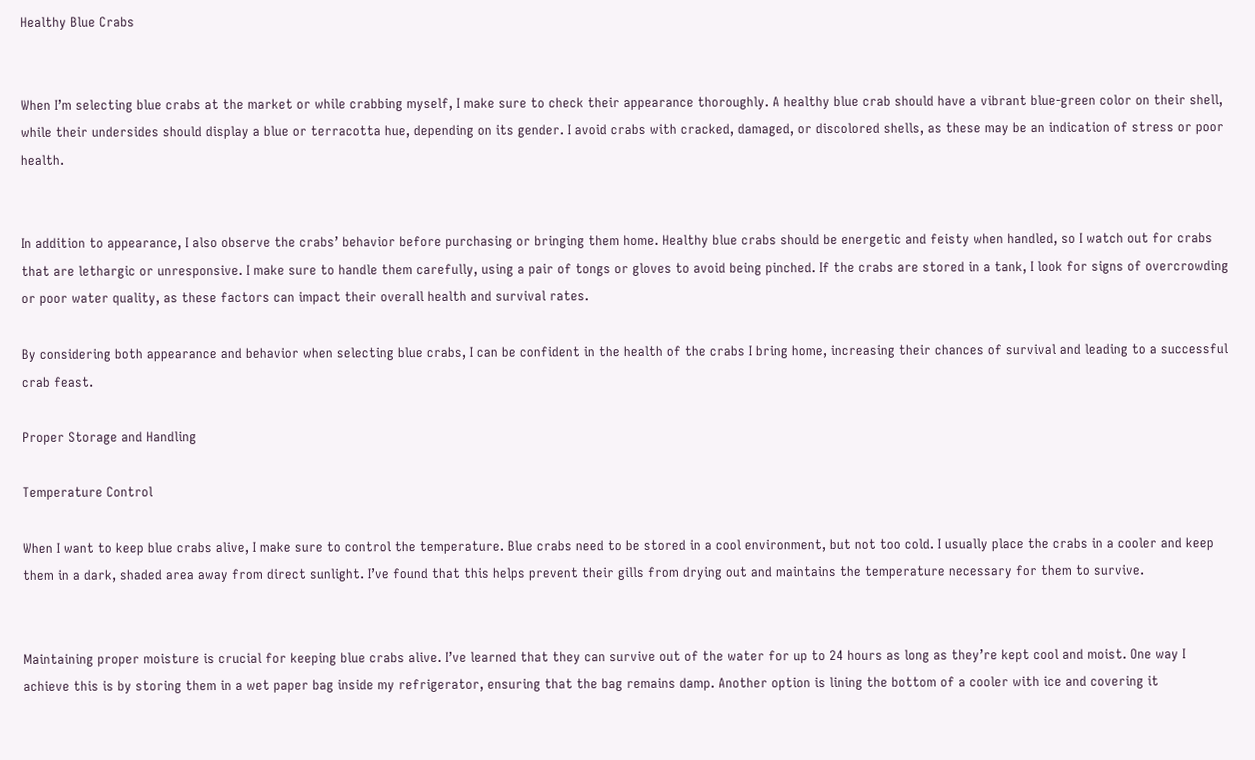Healthy Blue Crabs


When I’m selecting blue crabs at the market or while crabbing myself, I make sure to check their appearance thoroughly. A healthy blue crab should have a vibrant blue-green color on their shell, while their undersides should display a blue or terracotta hue, depending on its gender. I avoid crabs with cracked, damaged, or discolored shells, as these may be an indication of stress or poor health.


In addition to appearance, I also observe the crabs’ behavior before purchasing or bringing them home. Healthy blue crabs should be energetic and feisty when handled, so I watch out for crabs that are lethargic or unresponsive. I make sure to handle them carefully, using a pair of tongs or gloves to avoid being pinched. If the crabs are stored in a tank, I look for signs of overcrowding or poor water quality, as these factors can impact their overall health and survival rates.

By considering both appearance and behavior when selecting blue crabs, I can be confident in the health of the crabs I bring home, increasing their chances of survival and leading to a successful crab feast.

Proper Storage and Handling

Temperature Control

When I want to keep blue crabs alive, I make sure to control the temperature. Blue crabs need to be stored in a cool environment, but not too cold. I usually place the crabs in a cooler and keep them in a dark, shaded area away from direct sunlight. I’ve found that this helps prevent their gills from drying out and maintains the temperature necessary for them to survive.


Maintaining proper moisture is crucial for keeping blue crabs alive. I’ve learned that they can survive out of the water for up to 24 hours as long as they’re kept cool and moist. One way I achieve this is by storing them in a wet paper bag inside my refrigerator, ensuring that the bag remains damp. Another option is lining the bottom of a cooler with ice and covering it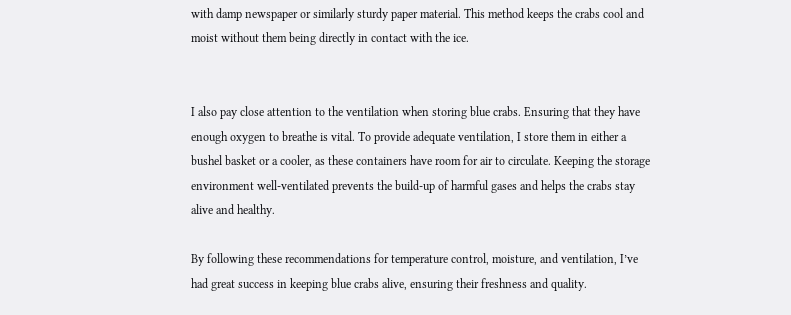with damp newspaper or similarly sturdy paper material. This method keeps the crabs cool and moist without them being directly in contact with the ice.


I also pay close attention to the ventilation when storing blue crabs. Ensuring that they have enough oxygen to breathe is vital. To provide adequate ventilation, I store them in either a bushel basket or a cooler, as these containers have room for air to circulate. Keeping the storage environment well-ventilated prevents the build-up of harmful gases and helps the crabs stay alive and healthy.

By following these recommendations for temperature control, moisture, and ventilation, I’ve had great success in keeping blue crabs alive, ensuring their freshness and quality.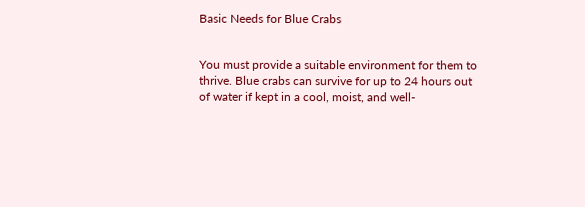Basic Needs for Blue Crabs


You must provide a suitable environment for them to thrive. Blue crabs can survive for up to 24 hours out of water if kept in a cool, moist, and well-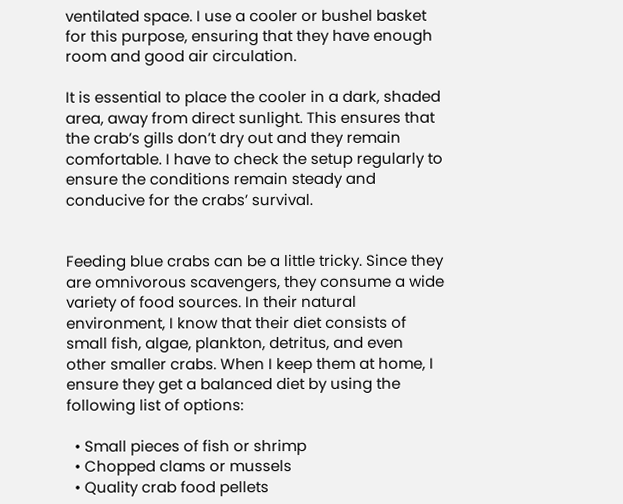ventilated space. I use a cooler or bushel basket for this purpose, ensuring that they have enough room and good air circulation.

It is essential to place the cooler in a dark, shaded area, away from direct sunlight. This ensures that the crab’s gills don’t dry out and they remain comfortable. I have to check the setup regularly to ensure the conditions remain steady and conducive for the crabs’ survival.


Feeding blue crabs can be a little tricky. Since they are omnivorous scavengers, they consume a wide variety of food sources. In their natural environment, I know that their diet consists of small fish, algae, plankton, detritus, and even other smaller crabs. When I keep them at home, I ensure they get a balanced diet by using the following list of options:

  • Small pieces of fish or shrimp
  • Chopped clams or mussels
  • Quality crab food pellets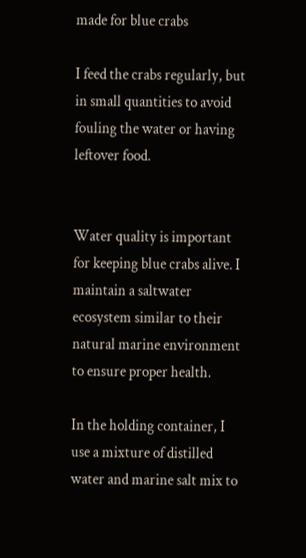made for blue crabs

I feed the crabs regularly, but in small quantities to avoid fouling the water or having leftover food.


Water quality is important for keeping blue crabs alive. I maintain a saltwater ecosystem similar to their natural marine environment to ensure proper health.

In the holding container, I use a mixture of distilled water and marine salt mix to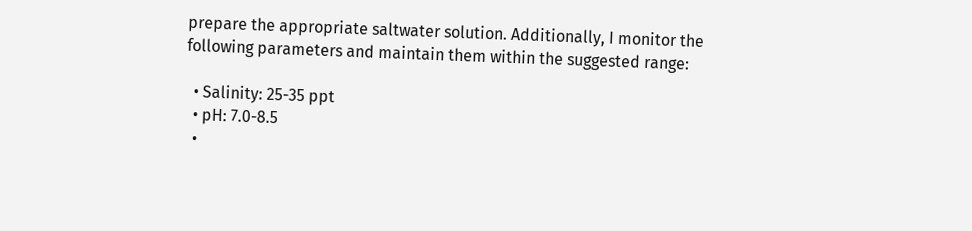prepare the appropriate saltwater solution. Additionally, I monitor the following parameters and maintain them within the suggested range:

  • Salinity: 25-35 ppt
  • pH: 7.0-8.5
  •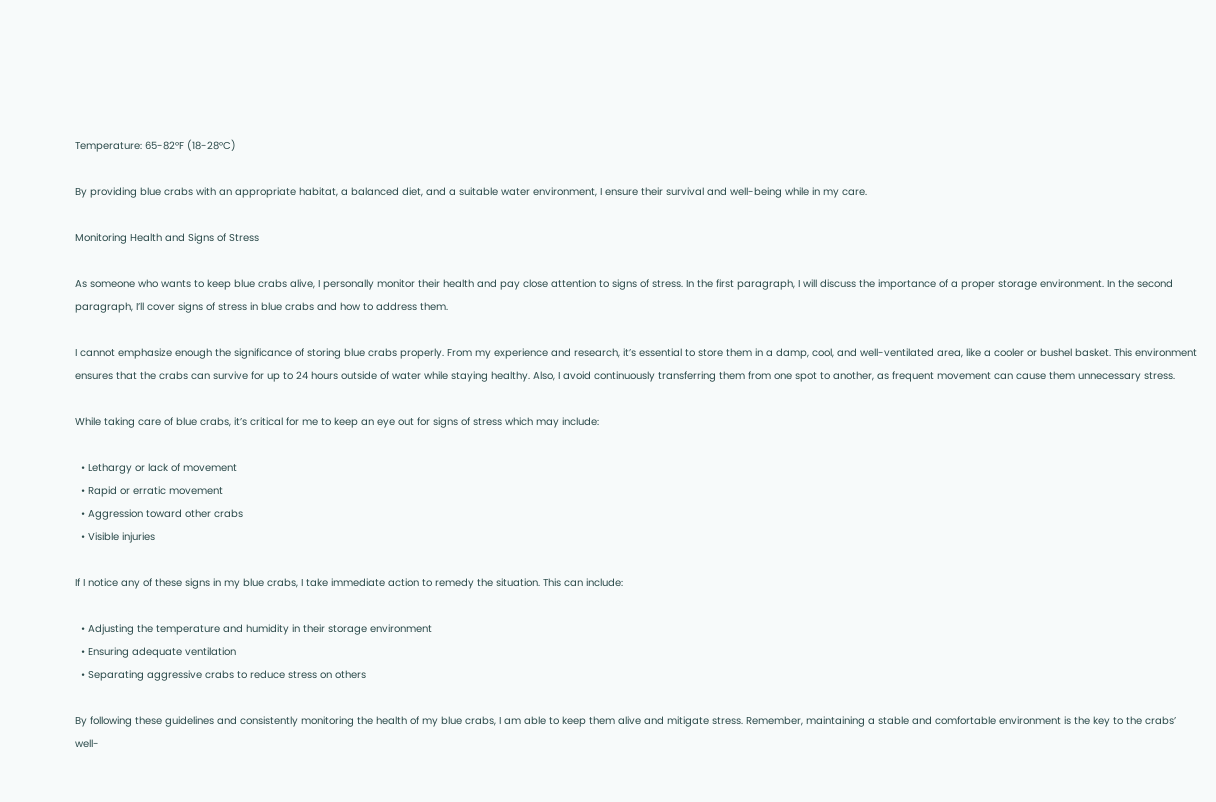Temperature: 65-82°F (18-28°C)

By providing blue crabs with an appropriate habitat, a balanced diet, and a suitable water environment, I ensure their survival and well-being while in my care.

Monitoring Health and Signs of Stress

As someone who wants to keep blue crabs alive, I personally monitor their health and pay close attention to signs of stress. In the first paragraph, I will discuss the importance of a proper storage environment. In the second paragraph, I’ll cover signs of stress in blue crabs and how to address them.

I cannot emphasize enough the significance of storing blue crabs properly. From my experience and research, it’s essential to store them in a damp, cool, and well-ventilated area, like a cooler or bushel basket. This environment ensures that the crabs can survive for up to 24 hours outside of water while staying healthy. Also, I avoid continuously transferring them from one spot to another, as frequent movement can cause them unnecessary stress.

While taking care of blue crabs, it’s critical for me to keep an eye out for signs of stress which may include:

  • Lethargy or lack of movement
  • Rapid or erratic movement
  • Aggression toward other crabs
  • Visible injuries

If I notice any of these signs in my blue crabs, I take immediate action to remedy the situation. This can include:

  • Adjusting the temperature and humidity in their storage environment
  • Ensuring adequate ventilation
  • Separating aggressive crabs to reduce stress on others

By following these guidelines and consistently monitoring the health of my blue crabs, I am able to keep them alive and mitigate stress. Remember, maintaining a stable and comfortable environment is the key to the crabs’ well-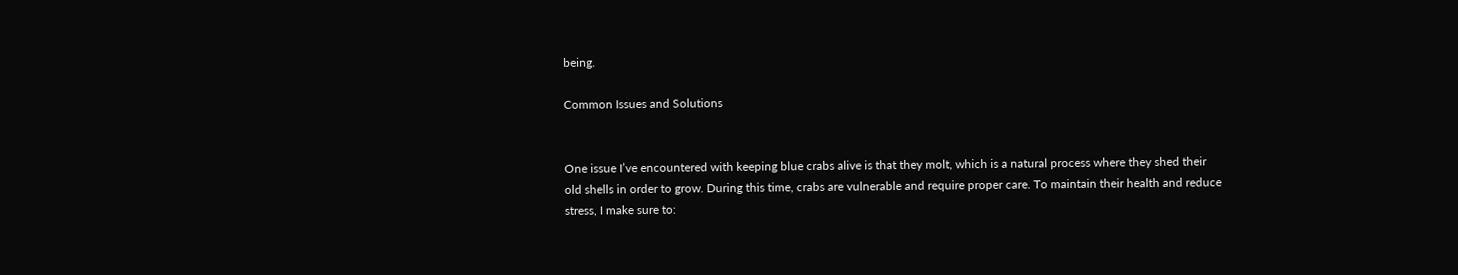being.

Common Issues and Solutions


One issue I’ve encountered with keeping blue crabs alive is that they molt, which is a natural process where they shed their old shells in order to grow. During this time, crabs are vulnerable and require proper care. To maintain their health and reduce stress, I make sure to: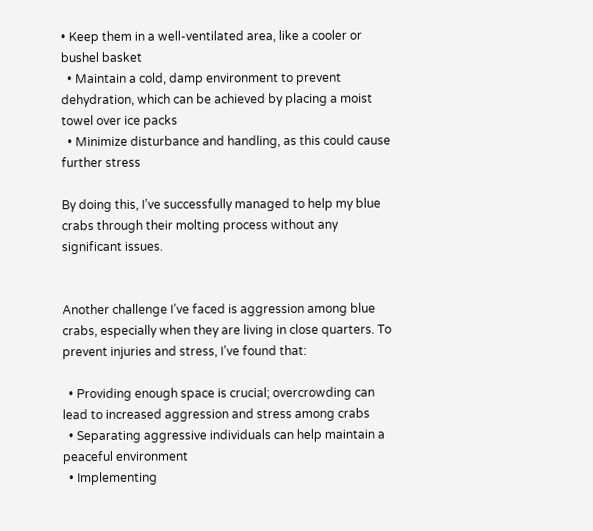• Keep them in a well-ventilated area, like a cooler or bushel basket
  • Maintain a cold, damp environment to prevent dehydration, which can be achieved by placing a moist towel over ice packs
  • Minimize disturbance and handling, as this could cause further stress

By doing this, I’ve successfully managed to help my blue crabs through their molting process without any significant issues.


Another challenge I’ve faced is aggression among blue crabs, especially when they are living in close quarters. To prevent injuries and stress, I’ve found that:

  • Providing enough space is crucial; overcrowding can lead to increased aggression and stress among crabs
  • Separating aggressive individuals can help maintain a peaceful environment
  • Implementing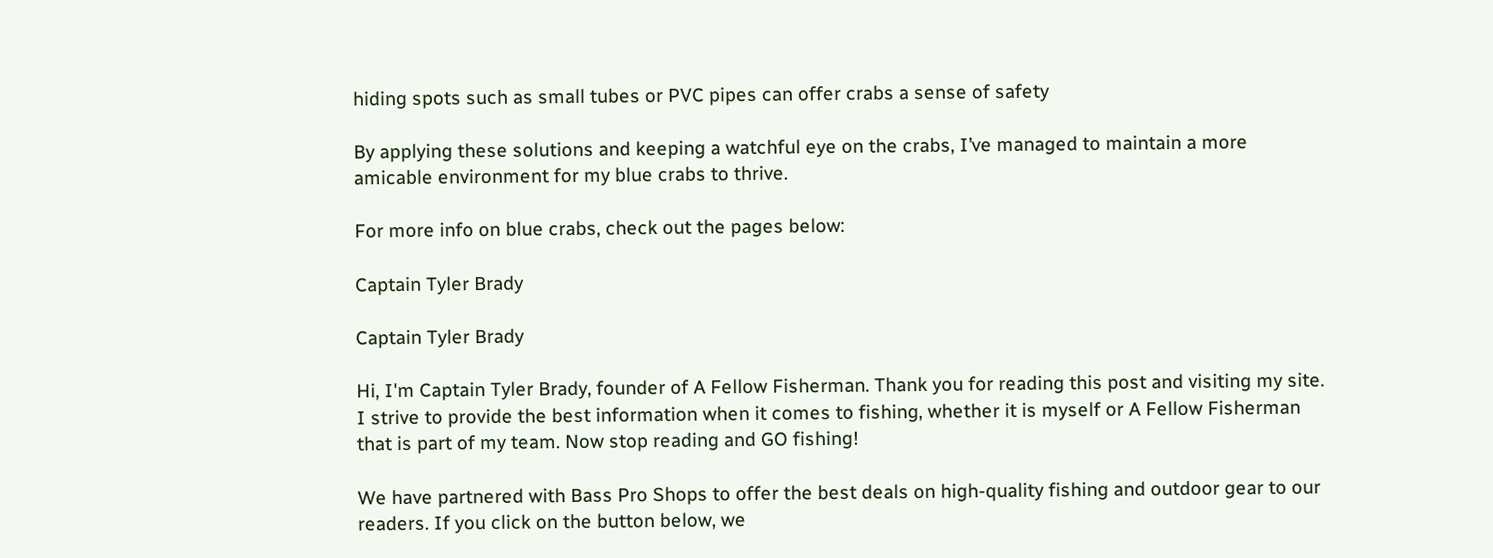hiding spots such as small tubes or PVC pipes can offer crabs a sense of safety

By applying these solutions and keeping a watchful eye on the crabs, I’ve managed to maintain a more amicable environment for my blue crabs to thrive.

For more info on blue crabs, check out the pages below:

Captain Tyler Brady

Captain Tyler Brady

Hi, I'm Captain Tyler Brady, founder of A Fellow Fisherman. Thank you for reading this post and visiting my site. I strive to provide the best information when it comes to fishing, whether it is myself or A Fellow Fisherman that is part of my team. Now stop reading and GO fishing!

We have partnered with Bass Pro Shops to offer the best deals on high-quality fishing and outdoor gear to our readers. If you click on the button below, we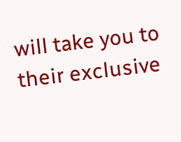will take you to their exclusive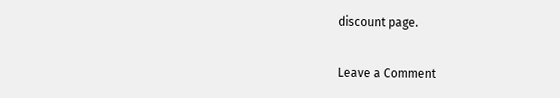discount page.

Leave a Comment